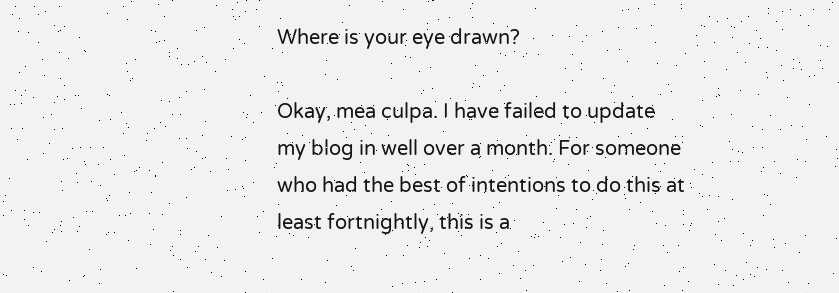Where is your eye drawn?

Okay, mea culpa. I have failed to update my blog in well over a month. For someone who had the best of intentions to do this at least fortnightly, this is a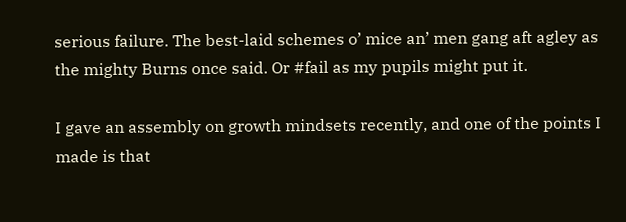serious failure. The best-laid schemes o’ mice an’ men gang aft agley as the mighty Burns once said. Or #fail as my pupils might put it.

I gave an assembly on growth mindsets recently, and one of the points I made is that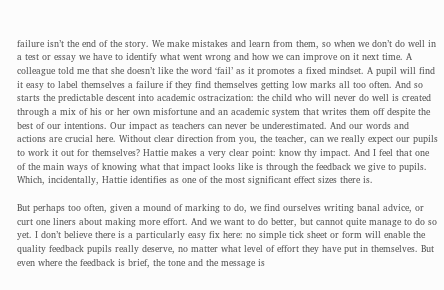failure isn’t the end of the story. We make mistakes and learn from them, so when we don’t do well in a test or essay we have to identify what went wrong and how we can improve on it next time. A colleague told me that she doesn’t like the word ‘fail’ as it promotes a fixed mindset. A pupil will find it easy to label themselves a failure if they find themselves getting low marks all too often. And so starts the predictable descent into academic ostracization: the child who will never do well is created through a mix of his or her own misfortune and an academic system that writes them off despite the best of our intentions. Our impact as teachers can never be underestimated. And our words and actions are crucial here. Without clear direction from you, the teacher, can we really expect our pupils to work it out for themselves? Hattie makes a very clear point: know thy impact. And I feel that one of the main ways of knowing what that impact looks like is through the feedback we give to pupils. Which, incidentally, Hattie identifies as one of the most significant effect sizes there is.

But perhaps too often, given a mound of marking to do, we find ourselves writing banal advice, or curt one liners about making more effort. And we want to do better, but cannot quite manage to do so yet. I don’t believe there is a particularly easy fix here: no simple tick sheet or form will enable the quality feedback pupils really deserve, no matter what level of effort they have put in themselves. But even where the feedback is brief, the tone and the message is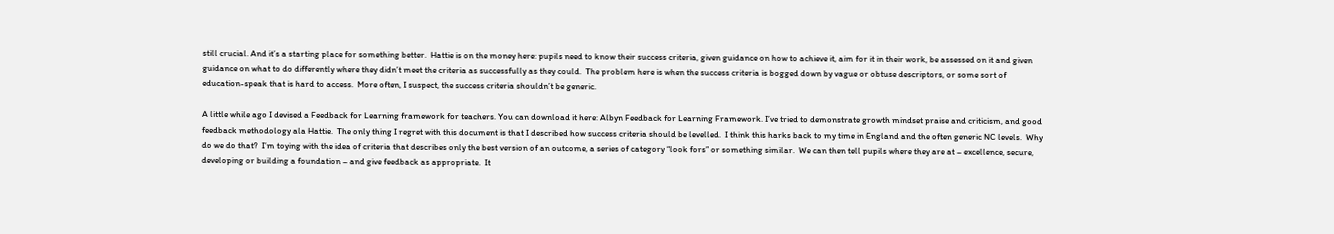still crucial. And it’s a starting place for something better.  Hattie is on the money here: pupils need to know their success criteria, given guidance on how to achieve it, aim for it in their work, be assessed on it and given guidance on what to do differently where they didn’t meet the criteria as successfully as they could.  The problem here is when the success criteria is bogged down by vague or obtuse descriptors, or some sort of education-speak that is hard to access.  More often, I suspect, the success criteria shouldn’t be generic.

A little while ago I devised a Feedback for Learning framework for teachers. You can download it here: Albyn Feedback for Learning Framework. I’ve tried to demonstrate growth mindset praise and criticism, and good feedback methodology ala Hattie.  The only thing I regret with this document is that I described how success criteria should be levelled.  I think this harks back to my time in England and the often generic NC levels.  Why do we do that?  I’m toying with the idea of criteria that describes only the best version of an outcome, a series of category “look fors” or something similar.  We can then tell pupils where they are at – excellence, secure, developing or building a foundation – and give feedback as appropriate.  It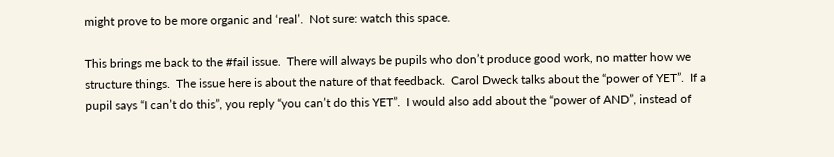might prove to be more organic and ‘real’.  Not sure: watch this space.

This brings me back to the #fail issue.  There will always be pupils who don’t produce good work, no matter how we structure things.  The issue here is about the nature of that feedback.  Carol Dweck talks about the “power of YET”.  If a pupil says “I can’t do this”, you reply “you can’t do this YET”.  I would also add about the “power of AND”, instead of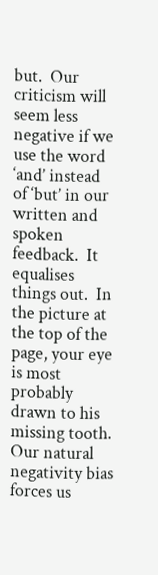but.  Our criticism will seem less negative if we use the word ‘and’ instead of ‘but’ in our written and spoken feedback.  It equalises things out.  In the picture at the top of the page, your eye is most probably drawn to his missing tooth.  Our natural negativity bias forces us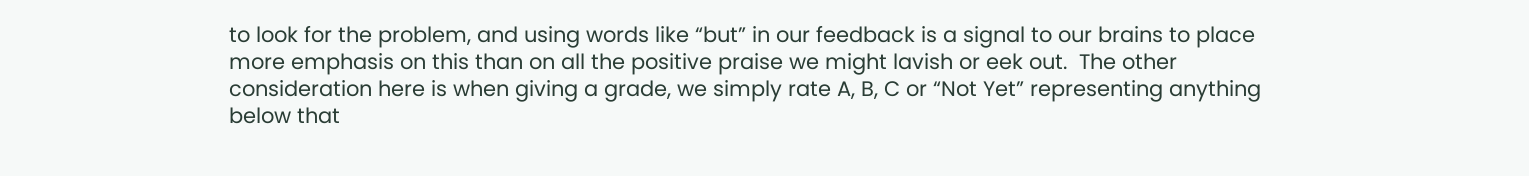to look for the problem, and using words like “but” in our feedback is a signal to our brains to place more emphasis on this than on all the positive praise we might lavish or eek out.  The other consideration here is when giving a grade, we simply rate A, B, C or “Not Yet” representing anything below that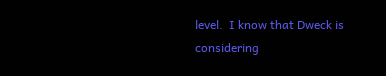level.  I know that Dweck is considering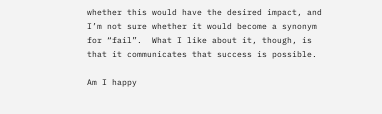whether this would have the desired impact, and I’m not sure whether it would become a synonym for “fail”.  What I like about it, though, is that it communicates that success is possible.

Am I happy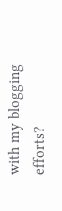with my blogging efforts?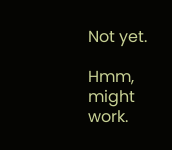Not yet.

Hmm, might work.